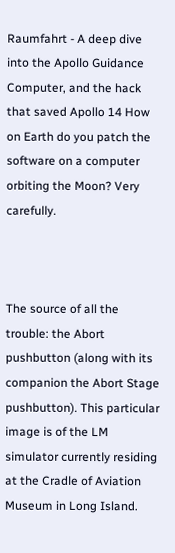Raumfahrt - A deep dive into the Apollo Guidance Computer, and the hack that saved Apollo 14 How on Earth do you patch the software on a computer orbiting the Moon? Very carefully.



The source of all the trouble: the Abort pushbutton (along with its companion the Abort Stage pushbutton). This particular image is of the LM simulator currently residing at the Cradle of Aviation Museum in Long Island.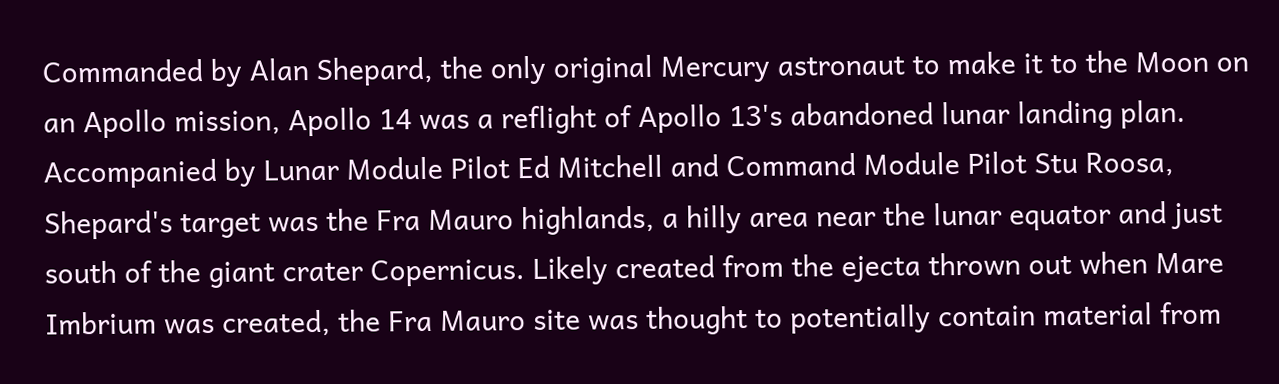Commanded by Alan Shepard, the only original Mercury astronaut to make it to the Moon on an Apollo mission, Apollo 14 was a reflight of Apollo 13's abandoned lunar landing plan. Accompanied by Lunar Module Pilot Ed Mitchell and Command Module Pilot Stu Roosa, Shepard's target was the Fra Mauro highlands, a hilly area near the lunar equator and just south of the giant crater Copernicus. Likely created from the ejecta thrown out when Mare Imbrium was created, the Fra Mauro site was thought to potentially contain material from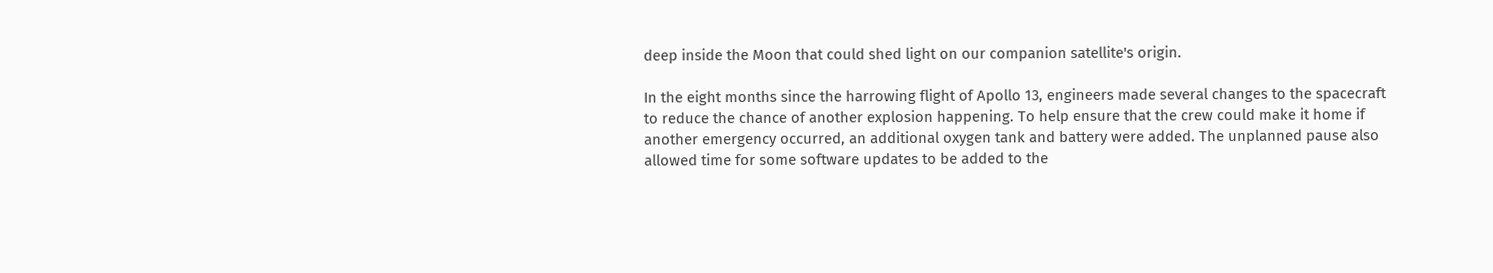deep inside the Moon that could shed light on our companion satellite's origin.

In the eight months since the harrowing flight of Apollo 13, engineers made several changes to the spacecraft to reduce the chance of another explosion happening. To help ensure that the crew could make it home if another emergency occurred, an additional oxygen tank and battery were added. The unplanned pause also allowed time for some software updates to be added to the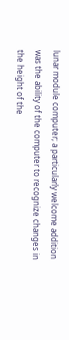lunar module computer; a particularly welcome addition was the ability of the computer to recognize changes in the height of the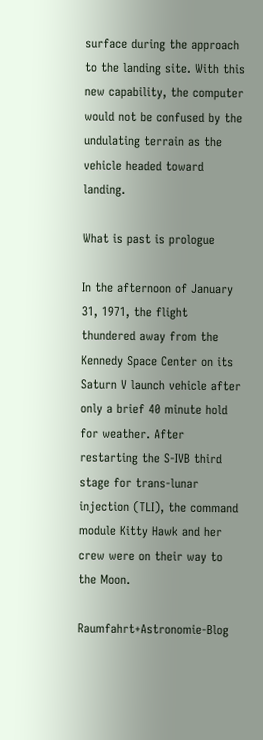surface during the approach to the landing site. With this new capability, the computer would not be confused by the undulating terrain as the vehicle headed toward landing.

What is past is prologue

In the afternoon of January 31, 1971, the flight thundered away from the Kennedy Space Center on its Saturn V launch vehicle after only a brief 40 minute hold for weather. After restarting the S-IVB third stage for trans-lunar injection (TLI), the command module Kitty Hawk and her crew were on their way to the Moon.

Raumfahrt+Astronomie-Blog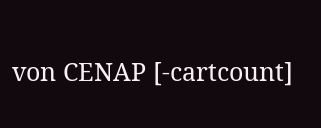von CENAP [-cartcount]